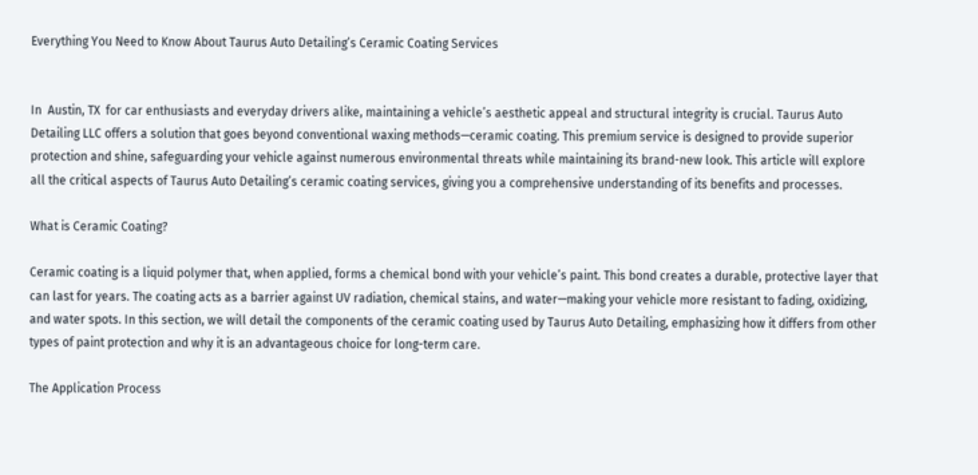Everything You Need to Know About Taurus Auto Detailing’s Ceramic Coating Services


In  Austin, TX  for car enthusiasts and everyday drivers alike, maintaining a vehicle’s aesthetic appeal and structural integrity is crucial. Taurus Auto Detailing LLC offers a solution that goes beyond conventional waxing methods—ceramic coating. This premium service is designed to provide superior protection and shine, safeguarding your vehicle against numerous environmental threats while maintaining its brand-new look. This article will explore all the critical aspects of Taurus Auto Detailing’s ceramic coating services, giving you a comprehensive understanding of its benefits and processes.

What is Ceramic Coating?

Ceramic coating is a liquid polymer that, when applied, forms a chemical bond with your vehicle’s paint. This bond creates a durable, protective layer that can last for years. The coating acts as a barrier against UV radiation, chemical stains, and water—making your vehicle more resistant to fading, oxidizing, and water spots. In this section, we will detail the components of the ceramic coating used by Taurus Auto Detailing, emphasizing how it differs from other types of paint protection and why it is an advantageous choice for long-term care.

The Application Process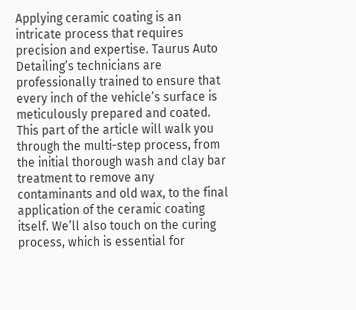Applying ceramic coating is an intricate process that requires precision and expertise. Taurus Auto Detailing’s technicians are professionally trained to ensure that every inch of the vehicle’s surface is meticulously prepared and coated. This part of the article will walk you through the multi-step process, from the initial thorough wash and clay bar treatment to remove any contaminants and old wax, to the final application of the ceramic coating itself. We’ll also touch on the curing process, which is essential for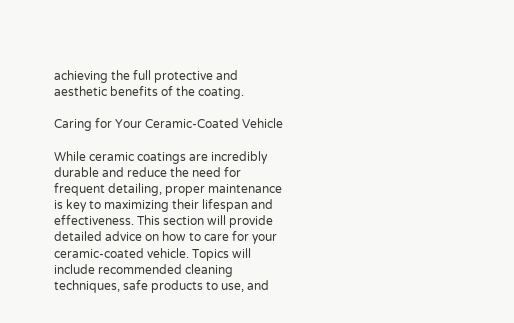achieving the full protective and aesthetic benefits of the coating.

Caring for Your Ceramic-Coated Vehicle

While ceramic coatings are incredibly durable and reduce the need for frequent detailing, proper maintenance is key to maximizing their lifespan and effectiveness. This section will provide detailed advice on how to care for your ceramic-coated vehicle. Topics will include recommended cleaning techniques, safe products to use, and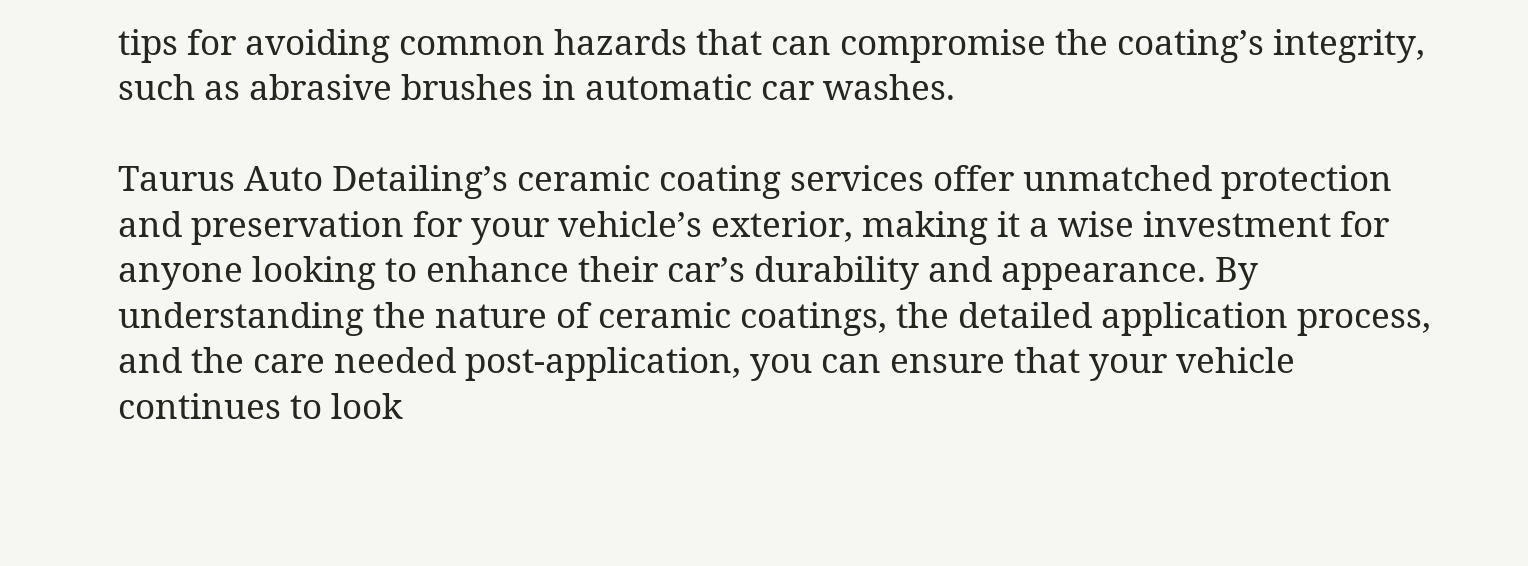tips for avoiding common hazards that can compromise the coating’s integrity, such as abrasive brushes in automatic car washes.

Taurus Auto Detailing’s ceramic coating services offer unmatched protection and preservation for your vehicle’s exterior, making it a wise investment for anyone looking to enhance their car’s durability and appearance. By understanding the nature of ceramic coatings, the detailed application process, and the care needed post-application, you can ensure that your vehicle continues to look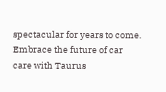spectacular for years to come. Embrace the future of car care with Taurus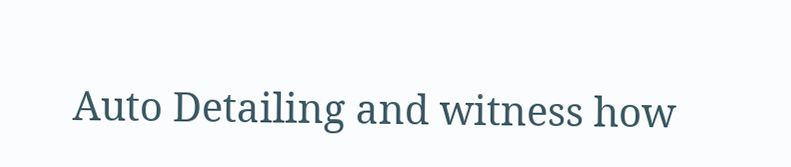Auto Detailing and witness how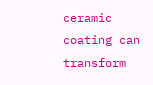ceramic coating can transform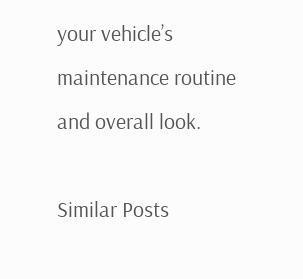your vehicle’s maintenance routine and overall look.

Similar Posts